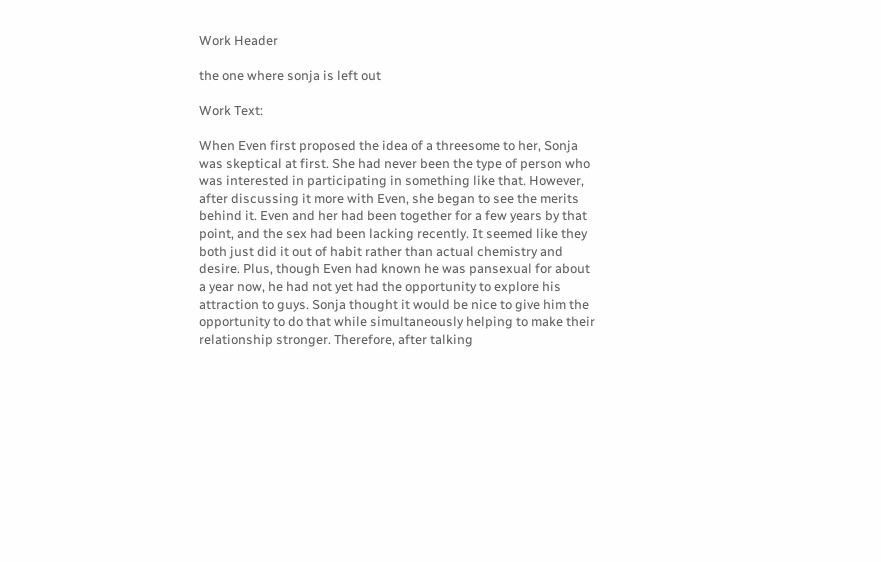Work Header

the one where sonja is left out

Work Text:

When Even first proposed the idea of a threesome to her, Sonja was skeptical at first. She had never been the type of person who was interested in participating in something like that. However, after discussing it more with Even, she began to see the merits behind it. Even and her had been together for a few years by that point, and the sex had been lacking recently. It seemed like they both just did it out of habit rather than actual chemistry and desire. Plus, though Even had known he was pansexual for about a year now, he had not yet had the opportunity to explore his attraction to guys. Sonja thought it would be nice to give him the opportunity to do that while simultaneously helping to make their relationship stronger. Therefore, after talking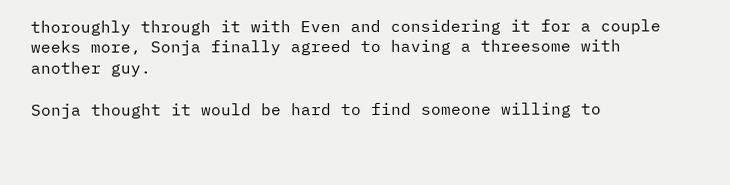thoroughly through it with Even and considering it for a couple weeks more, Sonja finally agreed to having a threesome with another guy.

Sonja thought it would be hard to find someone willing to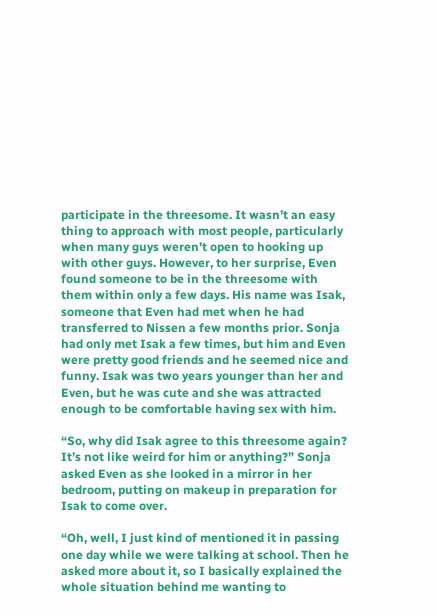participate in the threesome. It wasn’t an easy thing to approach with most people, particularly when many guys weren’t open to hooking up with other guys. However, to her surprise, Even found someone to be in the threesome with them within only a few days. His name was Isak, someone that Even had met when he had transferred to Nissen a few months prior. Sonja had only met Isak a few times, but him and Even were pretty good friends and he seemed nice and funny. Isak was two years younger than her and Even, but he was cute and she was attracted enough to be comfortable having sex with him.

“So, why did Isak agree to this threesome again? It’s not like weird for him or anything?” Sonja asked Even as she looked in a mirror in her bedroom, putting on makeup in preparation for Isak to come over.

“Oh, well, I just kind of mentioned it in passing one day while we were talking at school. Then he asked more about it, so I basically explained the whole situation behind me wanting to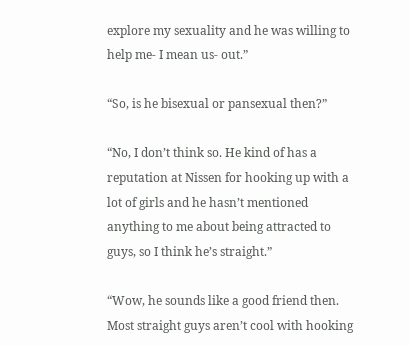explore my sexuality and he was willing to help me- I mean us- out.”

“So, is he bisexual or pansexual then?”

“No, I don’t think so. He kind of has a reputation at Nissen for hooking up with a lot of girls and he hasn’t mentioned anything to me about being attracted to guys, so I think he’s straight.”

“Wow, he sounds like a good friend then. Most straight guys aren’t cool with hooking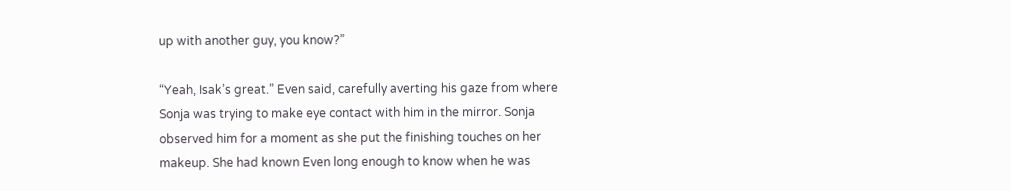up with another guy, you know?”

“Yeah, Isak’s great.” Even said, carefully averting his gaze from where Sonja was trying to make eye contact with him in the mirror. Sonja observed him for a moment as she put the finishing touches on her makeup. She had known Even long enough to know when he was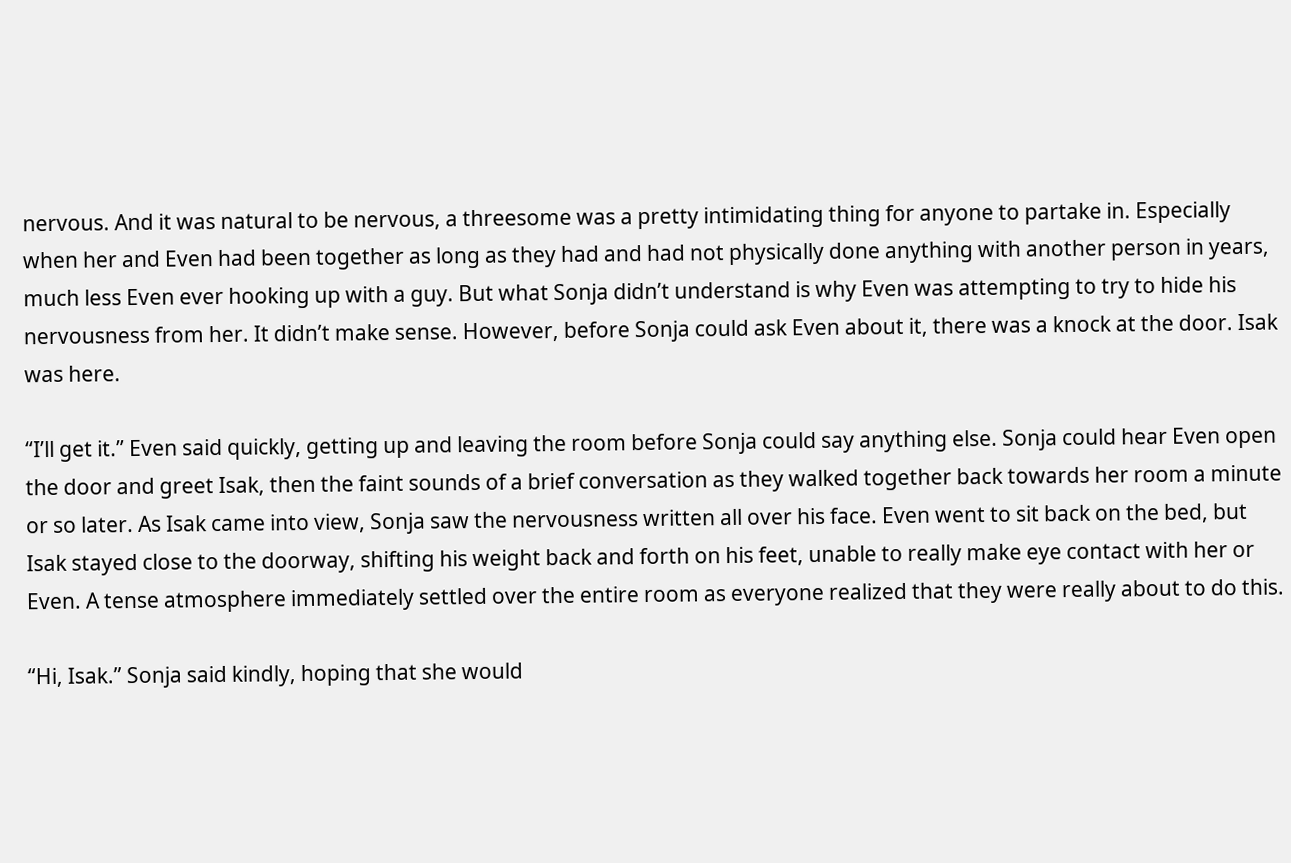nervous. And it was natural to be nervous, a threesome was a pretty intimidating thing for anyone to partake in. Especially when her and Even had been together as long as they had and had not physically done anything with another person in years, much less Even ever hooking up with a guy. But what Sonja didn’t understand is why Even was attempting to try to hide his nervousness from her. It didn’t make sense. However, before Sonja could ask Even about it, there was a knock at the door. Isak was here.

“I’ll get it.” Even said quickly, getting up and leaving the room before Sonja could say anything else. Sonja could hear Even open the door and greet Isak, then the faint sounds of a brief conversation as they walked together back towards her room a minute or so later. As Isak came into view, Sonja saw the nervousness written all over his face. Even went to sit back on the bed, but Isak stayed close to the doorway, shifting his weight back and forth on his feet, unable to really make eye contact with her or Even. A tense atmosphere immediately settled over the entire room as everyone realized that they were really about to do this.

“Hi, Isak.” Sonja said kindly, hoping that she would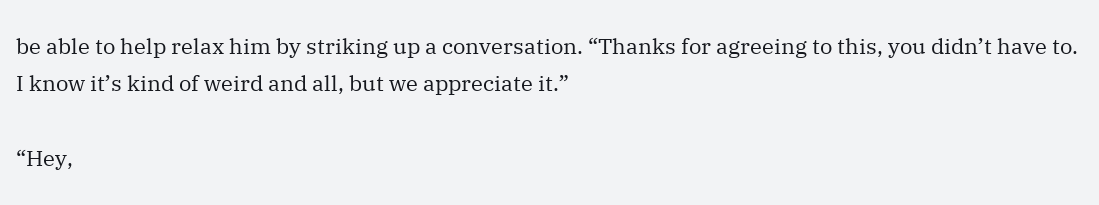be able to help relax him by striking up a conversation. “Thanks for agreeing to this, you didn’t have to. I know it’s kind of weird and all, but we appreciate it.”

“Hey,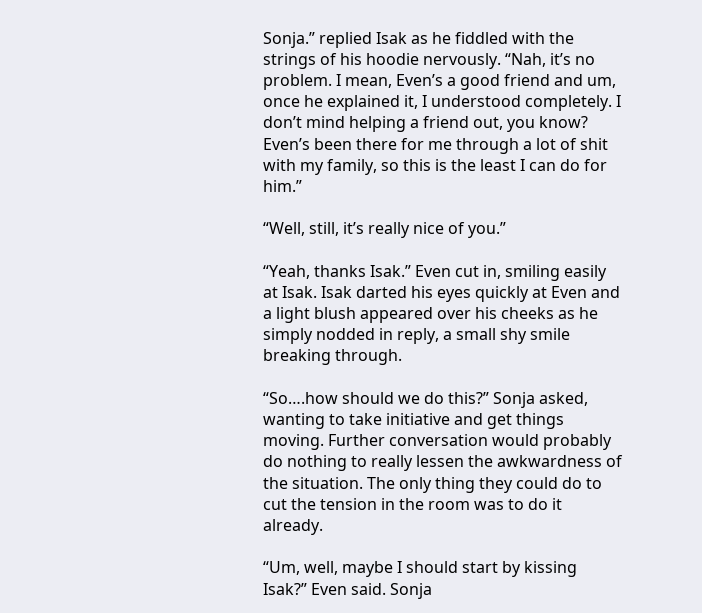Sonja.” replied Isak as he fiddled with the strings of his hoodie nervously. “Nah, it’s no problem. I mean, Even’s a good friend and um, once he explained it, I understood completely. I don’t mind helping a friend out, you know? Even’s been there for me through a lot of shit with my family, so this is the least I can do for him.”

“Well, still, it’s really nice of you.”

“Yeah, thanks Isak.” Even cut in, smiling easily at Isak. Isak darted his eyes quickly at Even and a light blush appeared over his cheeks as he simply nodded in reply, a small shy smile breaking through.

“So….how should we do this?” Sonja asked, wanting to take initiative and get things moving. Further conversation would probably do nothing to really lessen the awkwardness of the situation. The only thing they could do to cut the tension in the room was to do it already.

“Um, well, maybe I should start by kissing Isak?” Even said. Sonja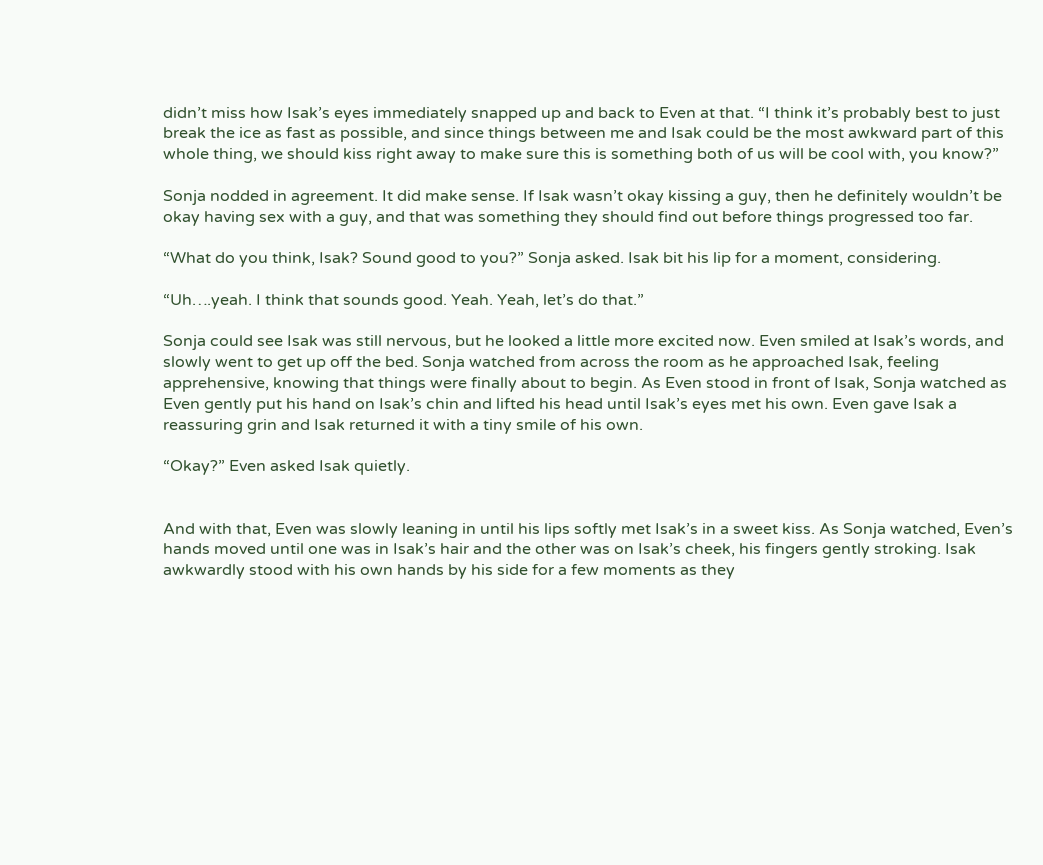didn’t miss how Isak’s eyes immediately snapped up and back to Even at that. “I think it’s probably best to just break the ice as fast as possible, and since things between me and Isak could be the most awkward part of this whole thing, we should kiss right away to make sure this is something both of us will be cool with, you know?”

Sonja nodded in agreement. It did make sense. If Isak wasn’t okay kissing a guy, then he definitely wouldn’t be okay having sex with a guy, and that was something they should find out before things progressed too far.

“What do you think, Isak? Sound good to you?” Sonja asked. Isak bit his lip for a moment, considering.

“Uh….yeah. I think that sounds good. Yeah. Yeah, let’s do that.”

Sonja could see Isak was still nervous, but he looked a little more excited now. Even smiled at Isak’s words, and slowly went to get up off the bed. Sonja watched from across the room as he approached Isak, feeling apprehensive, knowing that things were finally about to begin. As Even stood in front of Isak, Sonja watched as Even gently put his hand on Isak’s chin and lifted his head until Isak’s eyes met his own. Even gave Isak a reassuring grin and Isak returned it with a tiny smile of his own.

“Okay?” Even asked Isak quietly.


And with that, Even was slowly leaning in until his lips softly met Isak’s in a sweet kiss. As Sonja watched, Even’s hands moved until one was in Isak’s hair and the other was on Isak’s cheek, his fingers gently stroking. Isak awkwardly stood with his own hands by his side for a few moments as they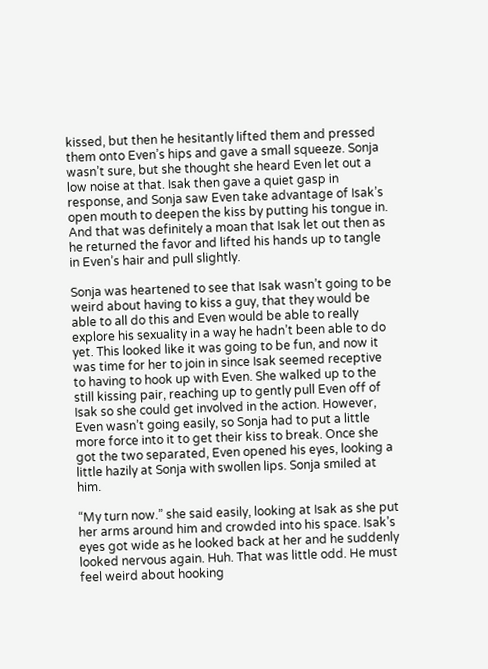kissed, but then he hesitantly lifted them and pressed them onto Even’s hips and gave a small squeeze. Sonja wasn’t sure, but she thought she heard Even let out a low noise at that. Isak then gave a quiet gasp in response, and Sonja saw Even take advantage of Isak’s open mouth to deepen the kiss by putting his tongue in. And that was definitely a moan that Isak let out then as he returned the favor and lifted his hands up to tangle in Even’s hair and pull slightly.

Sonja was heartened to see that Isak wasn’t going to be weird about having to kiss a guy, that they would be able to all do this and Even would be able to really explore his sexuality in a way he hadn’t been able to do yet. This looked like it was going to be fun, and now it was time for her to join in since Isak seemed receptive to having to hook up with Even. She walked up to the still kissing pair, reaching up to gently pull Even off of Isak so she could get involved in the action. However, Even wasn’t going easily, so Sonja had to put a little more force into it to get their kiss to break. Once she got the two separated, Even opened his eyes, looking a little hazily at Sonja with swollen lips. Sonja smiled at him.

“My turn now.” she said easily, looking at Isak as she put her arms around him and crowded into his space. Isak’s eyes got wide as he looked back at her and he suddenly looked nervous again. Huh. That was little odd. He must feel weird about hooking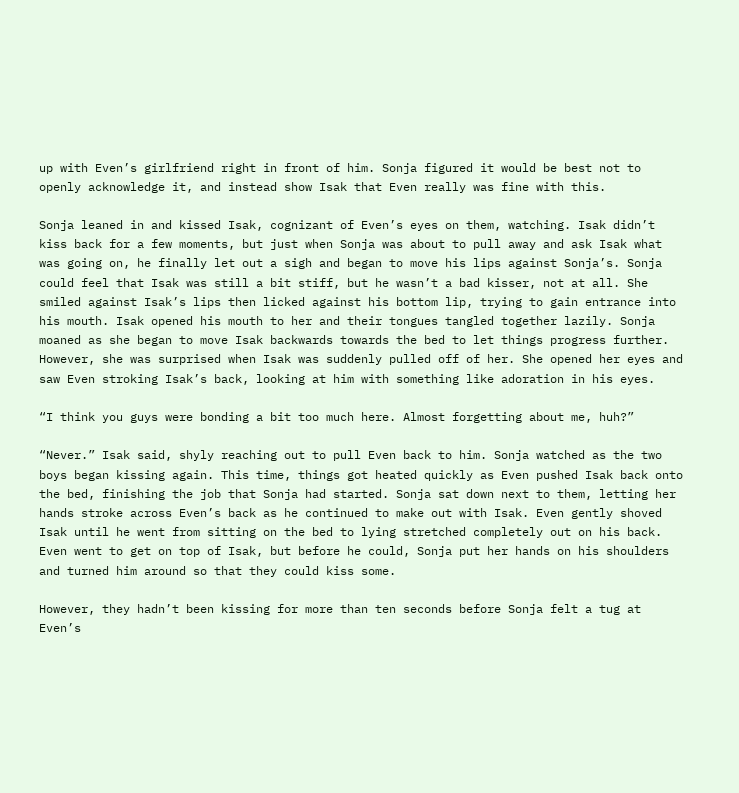up with Even’s girlfriend right in front of him. Sonja figured it would be best not to openly acknowledge it, and instead show Isak that Even really was fine with this.

Sonja leaned in and kissed Isak, cognizant of Even’s eyes on them, watching. Isak didn’t kiss back for a few moments, but just when Sonja was about to pull away and ask Isak what was going on, he finally let out a sigh and began to move his lips against Sonja’s. Sonja could feel that Isak was still a bit stiff, but he wasn’t a bad kisser, not at all. She smiled against Isak’s lips then licked against his bottom lip, trying to gain entrance into his mouth. Isak opened his mouth to her and their tongues tangled together lazily. Sonja moaned as she began to move Isak backwards towards the bed to let things progress further. However, she was surprised when Isak was suddenly pulled off of her. She opened her eyes and saw Even stroking Isak’s back, looking at him with something like adoration in his eyes.

“I think you guys were bonding a bit too much here. Almost forgetting about me, huh?”

“Never.” Isak said, shyly reaching out to pull Even back to him. Sonja watched as the two boys began kissing again. This time, things got heated quickly as Even pushed Isak back onto the bed, finishing the job that Sonja had started. Sonja sat down next to them, letting her hands stroke across Even’s back as he continued to make out with Isak. Even gently shoved Isak until he went from sitting on the bed to lying stretched completely out on his back. Even went to get on top of Isak, but before he could, Sonja put her hands on his shoulders and turned him around so that they could kiss some.

However, they hadn’t been kissing for more than ten seconds before Sonja felt a tug at Even’s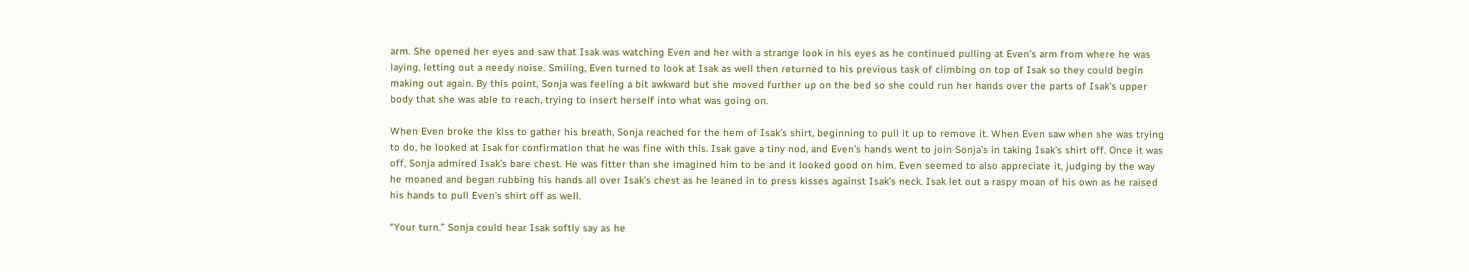arm. She opened her eyes and saw that Isak was watching Even and her with a strange look in his eyes as he continued pulling at Even’s arm from where he was laying, letting out a needy noise. Smiling, Even turned to look at Isak as well then returned to his previous task of climbing on top of Isak so they could begin making out again. By this point, Sonja was feeling a bit awkward but she moved further up on the bed so she could run her hands over the parts of Isak’s upper body that she was able to reach, trying to insert herself into what was going on.

When Even broke the kiss to gather his breath, Sonja reached for the hem of Isak’s shirt, beginning to pull it up to remove it. When Even saw when she was trying to do, he looked at Isak for confirmation that he was fine with this. Isak gave a tiny nod, and Even’s hands went to join Sonja’s in taking Isak’s shirt off. Once it was off, Sonja admired Isak’s bare chest. He was fitter than she imagined him to be and it looked good on him. Even seemed to also appreciate it, judging by the way he moaned and began rubbing his hands all over Isak’s chest as he leaned in to press kisses against Isak’s neck. Isak let out a raspy moan of his own as he raised his hands to pull Even’s shirt off as well.

“Your turn.” Sonja could hear Isak softly say as he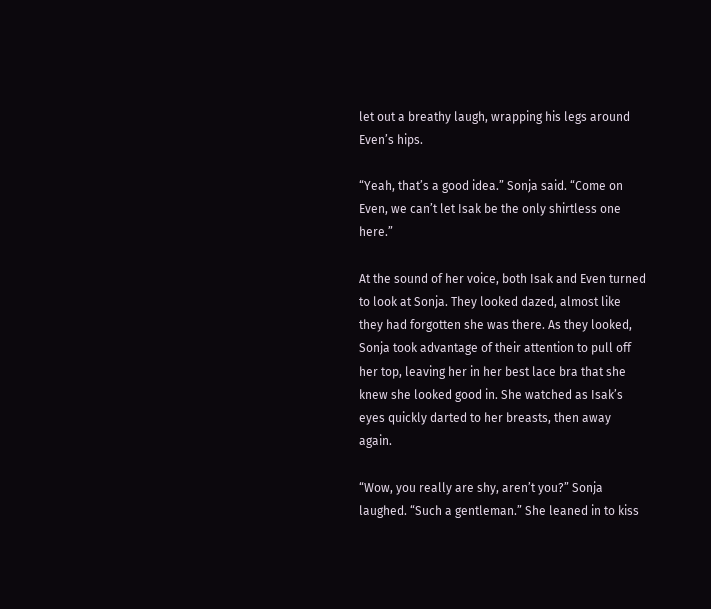let out a breathy laugh, wrapping his legs around Even’s hips.

“Yeah, that’s a good idea.” Sonja said. “Come on Even, we can’t let Isak be the only shirtless one here.”

At the sound of her voice, both Isak and Even turned to look at Sonja. They looked dazed, almost like they had forgotten she was there. As they looked, Sonja took advantage of their attention to pull off her top, leaving her in her best lace bra that she knew she looked good in. She watched as Isak’s eyes quickly darted to her breasts, then away again.

“Wow, you really are shy, aren’t you?” Sonja laughed. “Such a gentleman.” She leaned in to kiss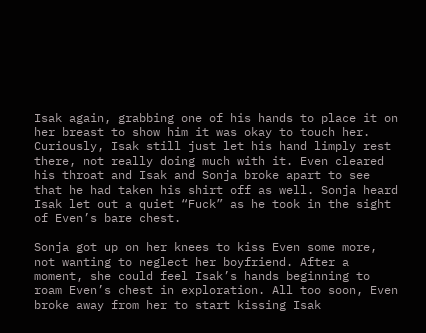Isak again, grabbing one of his hands to place it on her breast to show him it was okay to touch her. Curiously, Isak still just let his hand limply rest there, not really doing much with it. Even cleared his throat and Isak and Sonja broke apart to see that he had taken his shirt off as well. Sonja heard Isak let out a quiet “Fuck” as he took in the sight of Even’s bare chest.

Sonja got up on her knees to kiss Even some more, not wanting to neglect her boyfriend. After a moment, she could feel Isak’s hands beginning to roam Even’s chest in exploration. All too soon, Even broke away from her to start kissing Isak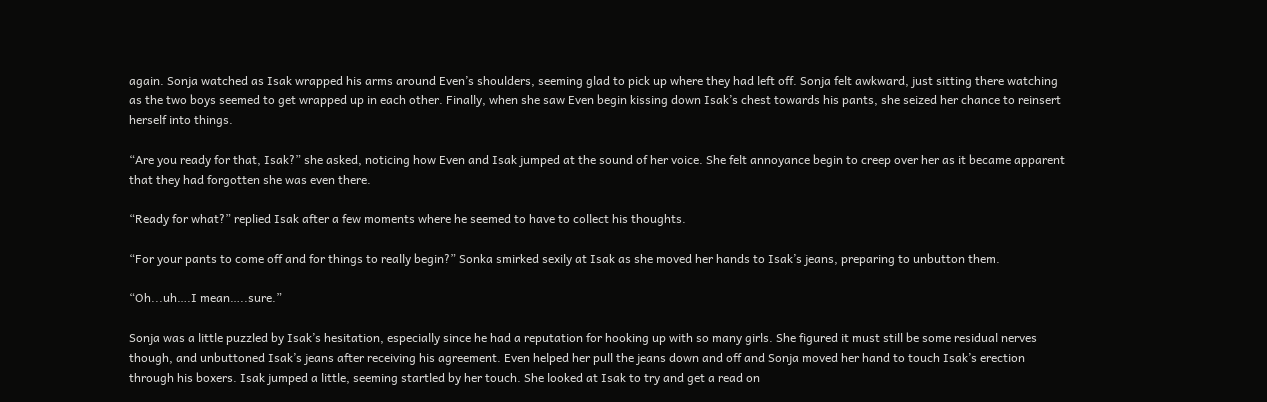again. Sonja watched as Isak wrapped his arms around Even’s shoulders, seeming glad to pick up where they had left off. Sonja felt awkward, just sitting there watching as the two boys seemed to get wrapped up in each other. Finally, when she saw Even begin kissing down Isak’s chest towards his pants, she seized her chance to reinsert herself into things.

“Are you ready for that, Isak?” she asked, noticing how Even and Isak jumped at the sound of her voice. She felt annoyance begin to creep over her as it became apparent that they had forgotten she was even there.

“Ready for what?” replied Isak after a few moments where he seemed to have to collect his thoughts.

“For your pants to come off and for things to really begin?” Sonka smirked sexily at Isak as she moved her hands to Isak’s jeans, preparing to unbutton them.

“Oh...uh….I mean…..sure.”

Sonja was a little puzzled by Isak’s hesitation, especially since he had a reputation for hooking up with so many girls. She figured it must still be some residual nerves though, and unbuttoned Isak’s jeans after receiving his agreement. Even helped her pull the jeans down and off and Sonja moved her hand to touch Isak’s erection through his boxers. Isak jumped a little, seeming startled by her touch. She looked at Isak to try and get a read on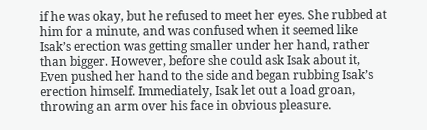if he was okay, but he refused to meet her eyes. She rubbed at him for a minute, and was confused when it seemed like Isak’s erection was getting smaller under her hand, rather than bigger. However, before she could ask Isak about it, Even pushed her hand to the side and began rubbing Isak’s erection himself. Immediately, Isak let out a load groan, throwing an arm over his face in obvious pleasure.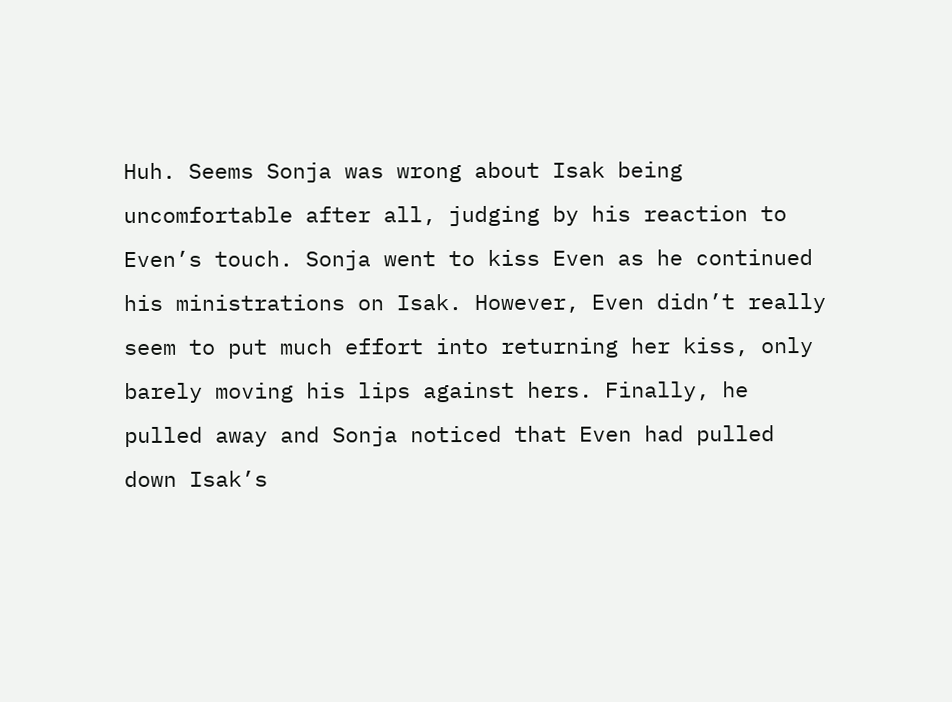Huh. Seems Sonja was wrong about Isak being uncomfortable after all, judging by his reaction to Even’s touch. Sonja went to kiss Even as he continued his ministrations on Isak. However, Even didn’t really seem to put much effort into returning her kiss, only barely moving his lips against hers. Finally, he pulled away and Sonja noticed that Even had pulled down Isak’s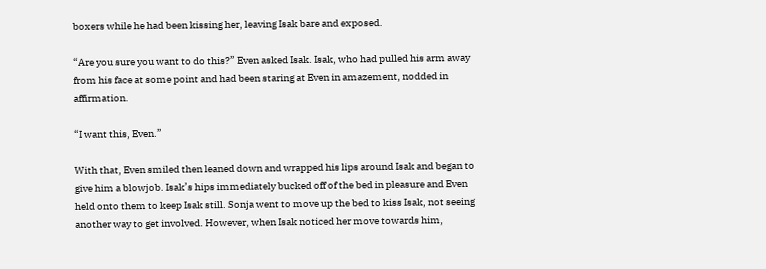boxers while he had been kissing her, leaving Isak bare and exposed.

“Are you sure you want to do this?” Even asked Isak. Isak, who had pulled his arm away from his face at some point and had been staring at Even in amazement, nodded in affirmation.

“I want this, Even.”

With that, Even smiled then leaned down and wrapped his lips around Isak and began to give him a blowjob. Isak’s hips immediately bucked off of the bed in pleasure and Even held onto them to keep Isak still. Sonja went to move up the bed to kiss Isak, not seeing another way to get involved. However, when Isak noticed her move towards him,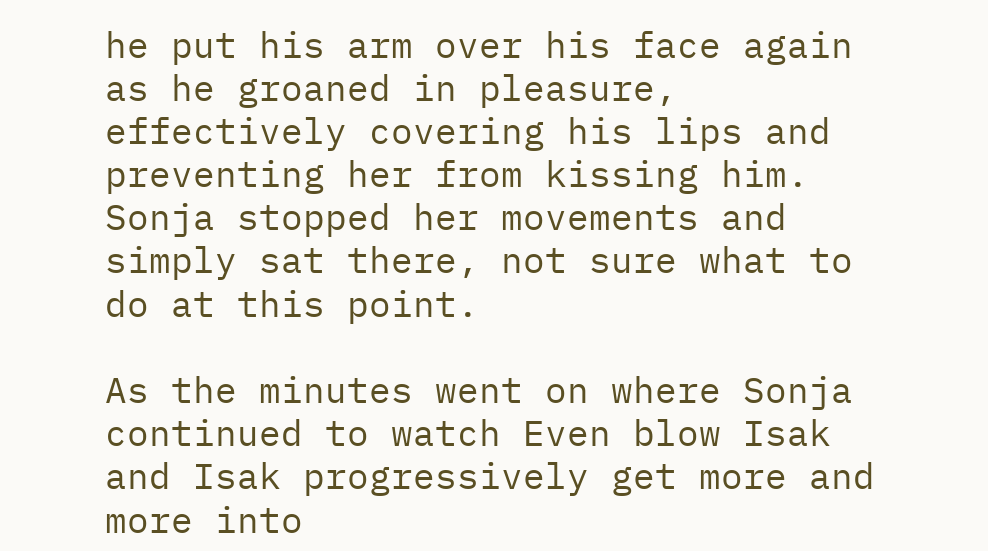he put his arm over his face again as he groaned in pleasure, effectively covering his lips and preventing her from kissing him. Sonja stopped her movements and simply sat there, not sure what to do at this point.

As the minutes went on where Sonja continued to watch Even blow Isak and Isak progressively get more and more into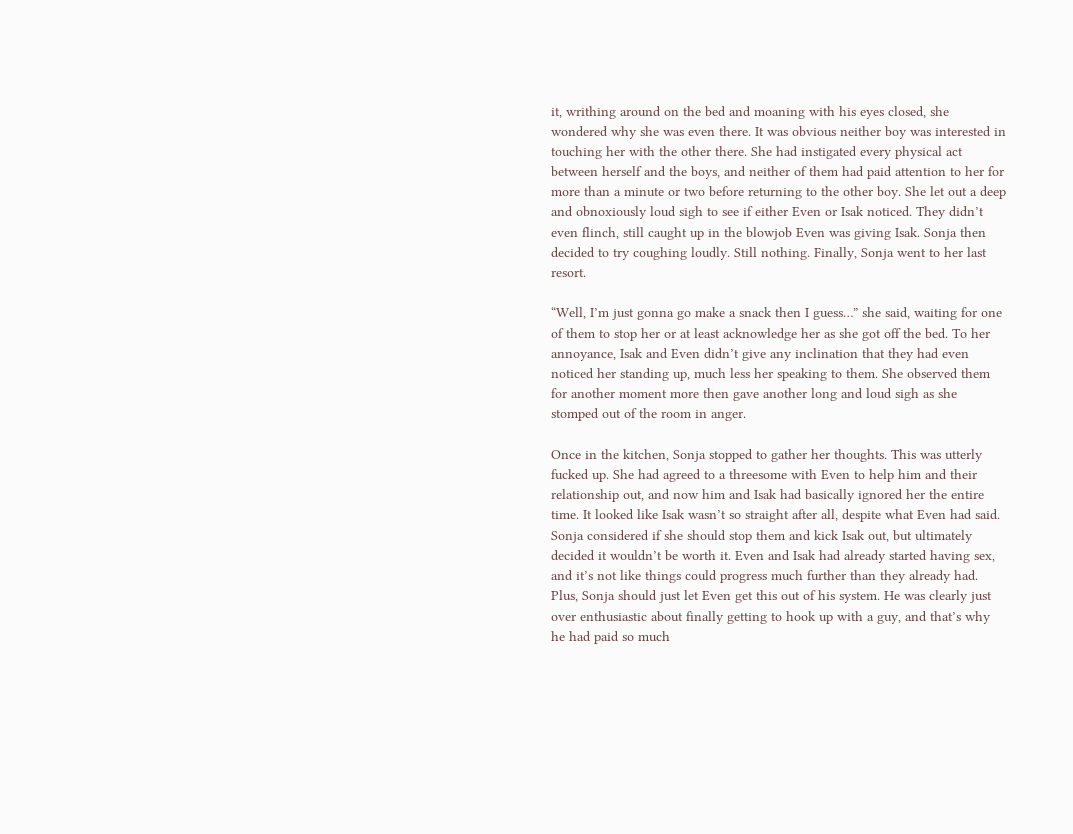it, writhing around on the bed and moaning with his eyes closed, she wondered why she was even there. It was obvious neither boy was interested in touching her with the other there. She had instigated every physical act between herself and the boys, and neither of them had paid attention to her for more than a minute or two before returning to the other boy. She let out a deep and obnoxiously loud sigh to see if either Even or Isak noticed. They didn’t even flinch, still caught up in the blowjob Even was giving Isak. Sonja then decided to try coughing loudly. Still nothing. Finally, Sonja went to her last resort.

“Well, I’m just gonna go make a snack then I guess…” she said, waiting for one of them to stop her or at least acknowledge her as she got off the bed. To her annoyance, Isak and Even didn’t give any inclination that they had even noticed her standing up, much less her speaking to them. She observed them for another moment more then gave another long and loud sigh as she stomped out of the room in anger.

Once in the kitchen, Sonja stopped to gather her thoughts. This was utterly fucked up. She had agreed to a threesome with Even to help him and their relationship out, and now him and Isak had basically ignored her the entire time. It looked like Isak wasn’t so straight after all, despite what Even had said. Sonja considered if she should stop them and kick Isak out, but ultimately decided it wouldn’t be worth it. Even and Isak had already started having sex, and it’s not like things could progress much further than they already had. Plus, Sonja should just let Even get this out of his system. He was clearly just over enthusiastic about finally getting to hook up with a guy, and that’s why he had paid so much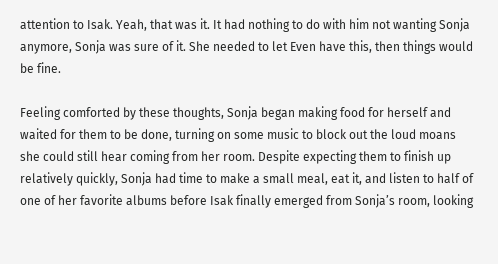attention to Isak. Yeah, that was it. It had nothing to do with him not wanting Sonja anymore, Sonja was sure of it. She needed to let Even have this, then things would be fine.

Feeling comforted by these thoughts, Sonja began making food for herself and waited for them to be done, turning on some music to block out the loud moans she could still hear coming from her room. Despite expecting them to finish up relatively quickly, Sonja had time to make a small meal, eat it, and listen to half of one of her favorite albums before Isak finally emerged from Sonja’s room, looking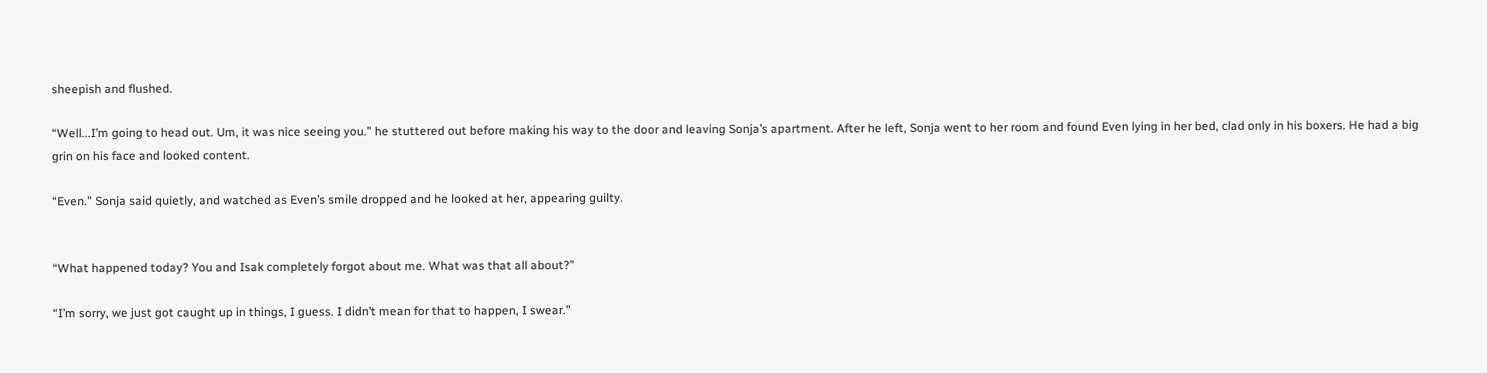sheepish and flushed.

“Well...I’m going to head out. Um, it was nice seeing you.” he stuttered out before making his way to the door and leaving Sonja’s apartment. After he left, Sonja went to her room and found Even lying in her bed, clad only in his boxers. He had a big grin on his face and looked content.

“Even.” Sonja said quietly, and watched as Even’s smile dropped and he looked at her, appearing guilty.


“What happened today? You and Isak completely forgot about me. What was that all about?”

“I’m sorry, we just got caught up in things, I guess. I didn’t mean for that to happen, I swear.”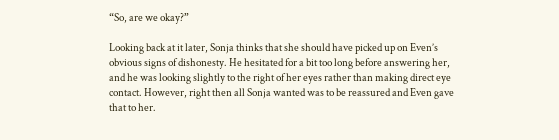“So, are we okay?”

Looking back at it later, Sonja thinks that she should have picked up on Even’s obvious signs of dishonesty. He hesitated for a bit too long before answering her, and he was looking slightly to the right of her eyes rather than making direct eye contact. However, right then all Sonja wanted was to be reassured and Even gave that to her.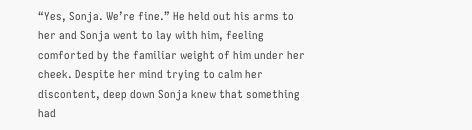“Yes, Sonja. We’re fine.” He held out his arms to her and Sonja went to lay with him, feeling comforted by the familiar weight of him under her cheek. Despite her mind trying to calm her discontent, deep down Sonja knew that something had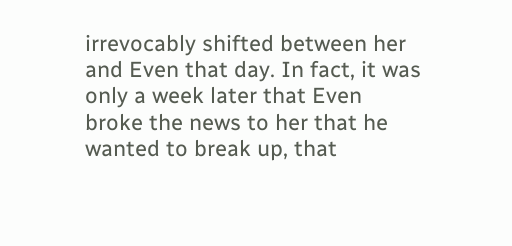irrevocably shifted between her and Even that day. In fact, it was only a week later that Even broke the news to her that he wanted to break up, that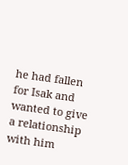he had fallen for Isak and wanted to give a relationship with him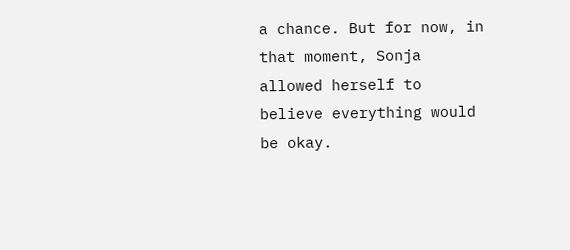a chance. But for now, in that moment, Sonja allowed herself to believe everything would be okay.